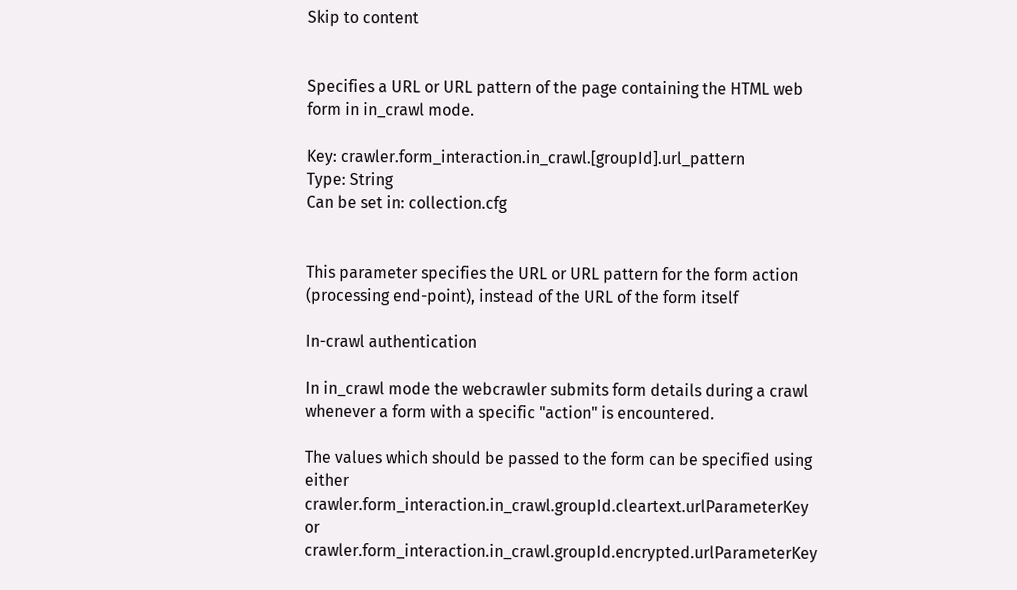Skip to content


Specifies a URL or URL pattern of the page containing the HTML web form in in_crawl mode.

Key: crawler.form_interaction.in_crawl.[groupId].url_pattern
Type: String
Can be set in: collection.cfg


This parameter specifies the URL or URL pattern for the form action (processing end-point), instead of the URL of the form itself

In-crawl authentication

In in_crawl mode the webcrawler submits form details during a crawl whenever a form with a specific "action" is encountered.

The values which should be passed to the form can be specified using either crawler.form_interaction.in_crawl.groupId.cleartext.urlParameterKey or crawler.form_interaction.in_crawl.groupId.encrypted.urlParameterKey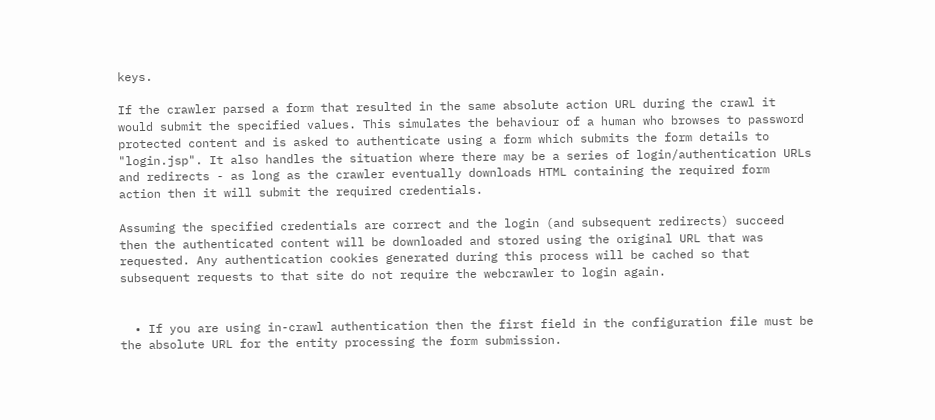keys.

If the crawler parsed a form that resulted in the same absolute action URL during the crawl it would submit the specified values. This simulates the behaviour of a human who browses to password protected content and is asked to authenticate using a form which submits the form details to "login.jsp". It also handles the situation where there may be a series of login/authentication URLs and redirects - as long as the crawler eventually downloads HTML containing the required form action then it will submit the required credentials.

Assuming the specified credentials are correct and the login (and subsequent redirects) succeed then the authenticated content will be downloaded and stored using the original URL that was requested. Any authentication cookies generated during this process will be cached so that subsequent requests to that site do not require the webcrawler to login again.


  • If you are using in-crawl authentication then the first field in the configuration file must be the absolute URL for the entity processing the form submission.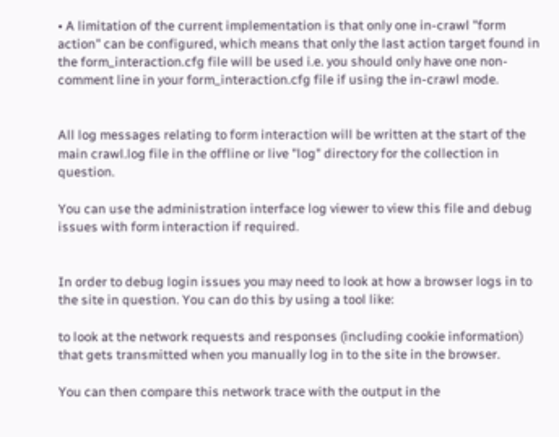• A limitation of the current implementation is that only one in-crawl "form action" can be configured, which means that only the last action target found in the form_interaction.cfg file will be used i.e. you should only have one non-comment line in your form_interaction.cfg file if using the in-crawl mode.


All log messages relating to form interaction will be written at the start of the main crawl.log file in the offline or live "log" directory for the collection in question.

You can use the administration interface log viewer to view this file and debug issues with form interaction if required.


In order to debug login issues you may need to look at how a browser logs in to the site in question. You can do this by using a tool like:

to look at the network requests and responses (including cookie information) that gets transmitted when you manually log in to the site in the browser.

You can then compare this network trace with the output in the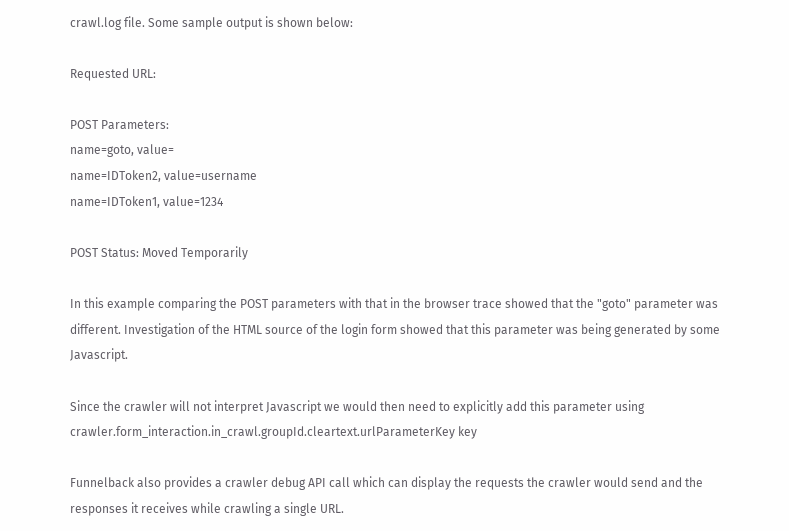crawl.log file. Some sample output is shown below:

Requested URL:

POST Parameters:
name=goto, value=
name=IDToken2, value=username
name=IDToken1, value=1234

POST Status: Moved Temporarily

In this example comparing the POST parameters with that in the browser trace showed that the "goto" parameter was different. Investigation of the HTML source of the login form showed that this parameter was being generated by some Javascript.

Since the crawler will not interpret Javascript we would then need to explicitly add this parameter using crawler.form_interaction.in_crawl.groupId.cleartext.urlParameterKey key

Funnelback also provides a crawler debug API call which can display the requests the crawler would send and the responses it receives while crawling a single URL.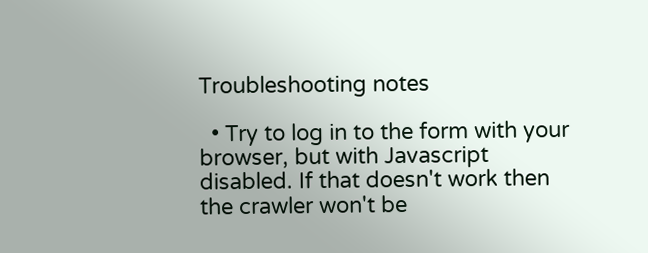Troubleshooting notes

  • Try to log in to the form with your browser, but with Javascript disabled. If that doesn't work then the crawler won't be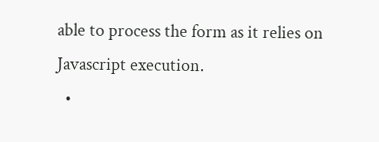able to process the form as it relies on Javascript execution.
  •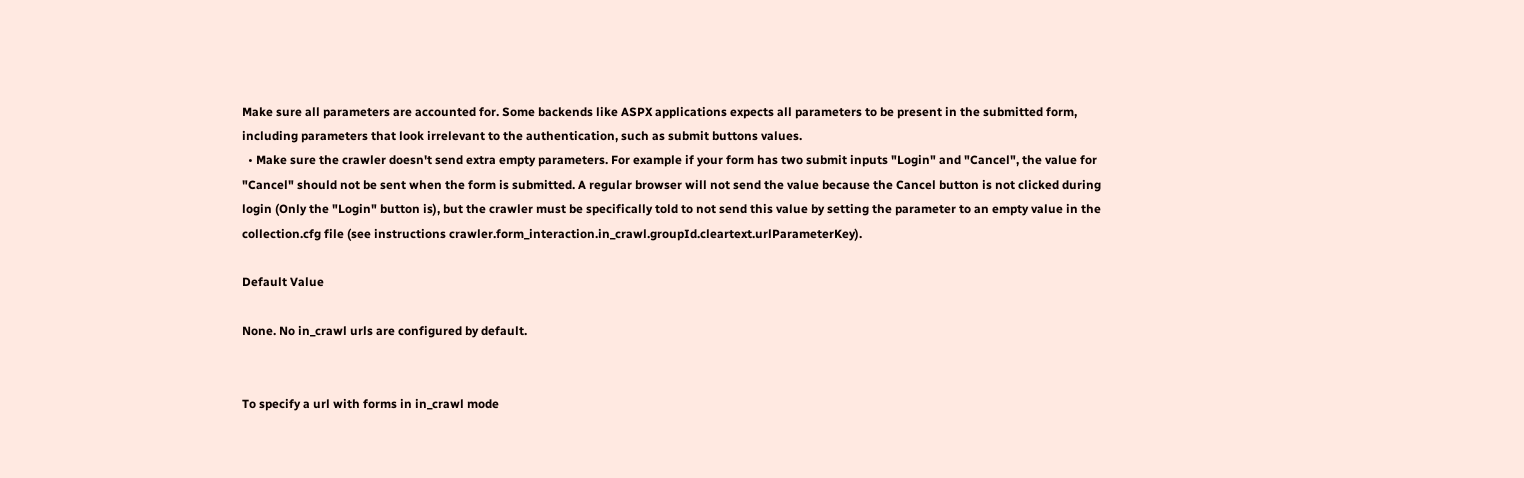Make sure all parameters are accounted for. Some backends like ASPX applications expects all parameters to be present in the submitted form, including parameters that look irrelevant to the authentication, such as submit buttons values.
  • Make sure the crawler doesn't send extra empty parameters. For example if your form has two submit inputs "Login" and "Cancel", the value for "Cancel" should not be sent when the form is submitted. A regular browser will not send the value because the Cancel button is not clicked during login (Only the "Login" button is), but the crawler must be specifically told to not send this value by setting the parameter to an empty value in the collection.cfg file (see instructions crawler.form_interaction.in_crawl.groupId.cleartext.urlParameterKey).

Default Value

None. No in_crawl urls are configured by default.


To specify a url with forms in in_crawl mode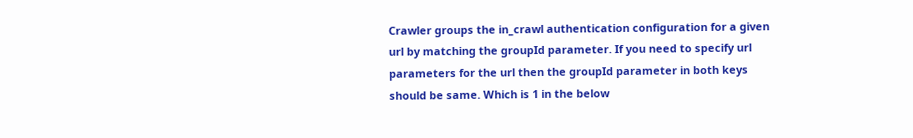Crawler groups the in_crawl authentication configuration for a given url by matching the groupId parameter. If you need to specify url parameters for the url then the groupId parameter in both keys should be same. Which is 1 in the below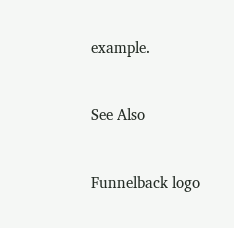example.


See Also


Funnelback logo